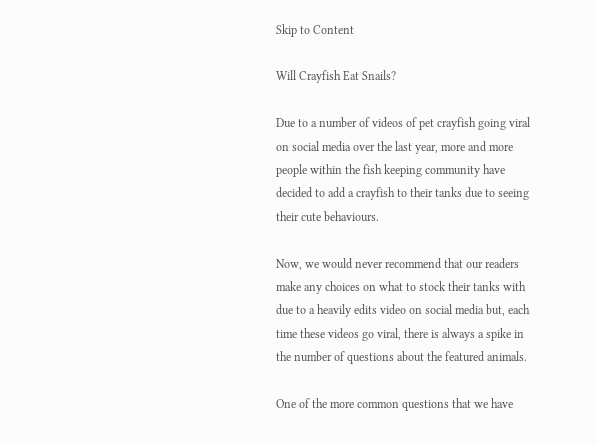Skip to Content

Will Crayfish Eat Snails?

Due to a number of videos of pet crayfish going viral on social media over the last year, more and more people within the fish keeping community have decided to add a crayfish to their tanks due to seeing their cute behaviours.

Now, we would never recommend that our readers make any choices on what to stock their tanks with due to a heavily edits video on social media but, each time these videos go viral, there is always a spike in the number of questions about the featured animals.

One of the more common questions that we have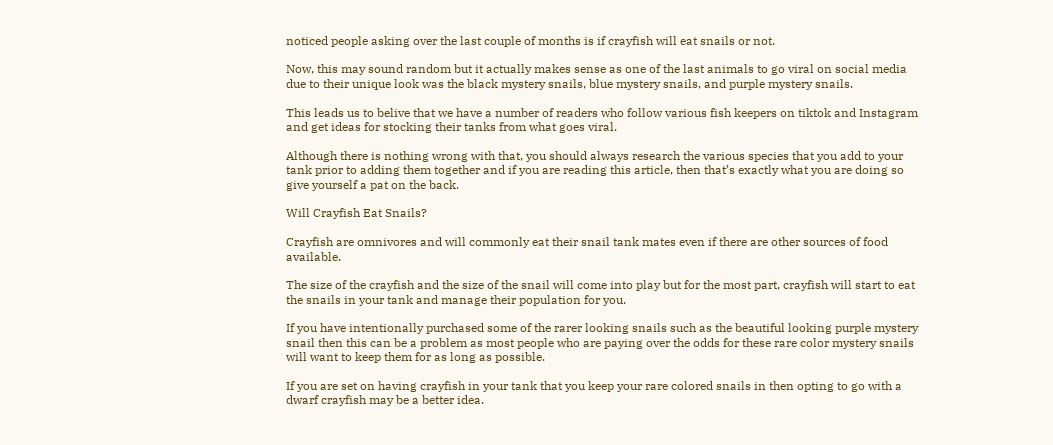noticed people asking over the last couple of months is if crayfish will eat snails or not.

Now, this may sound random but it actually makes sense as one of the last animals to go viral on social media due to their unique look was the black mystery snails, blue mystery snails, and purple mystery snails.

This leads us to belive that we have a number of readers who follow various fish keepers on tiktok and Instagram and get ideas for stocking their tanks from what goes viral.

Although there is nothing wrong with that, you should always research the various species that you add to your tank prior to adding them together and if you are reading this article, then that’s exactly what you are doing so give yourself a pat on the back.

Will Crayfish Eat Snails?

Crayfish are omnivores and will commonly eat their snail tank mates even if there are other sources of food available.

The size of the crayfish and the size of the snail will come into play but for the most part, crayfish will start to eat the snails in your tank and manage their population for you.

If you have intentionally purchased some of the rarer looking snails such as the beautiful looking purple mystery snail then this can be a problem as most people who are paying over the odds for these rare color mystery snails will want to keep them for as long as possible.

If you are set on having crayfish in your tank that you keep your rare colored snails in then opting to go with a dwarf crayfish may be a better idea.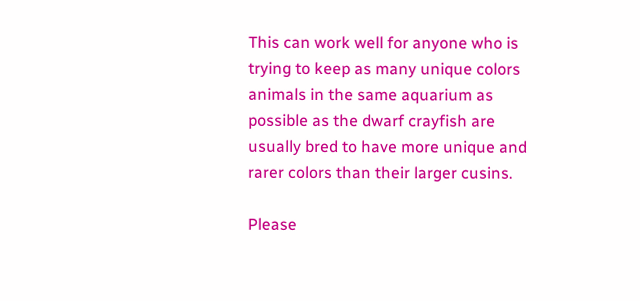This can work well for anyone who is trying to keep as many unique colors animals in the same aquarium as possible as the dwarf crayfish are usually bred to have more unique and rarer colors than their larger cusins.

Please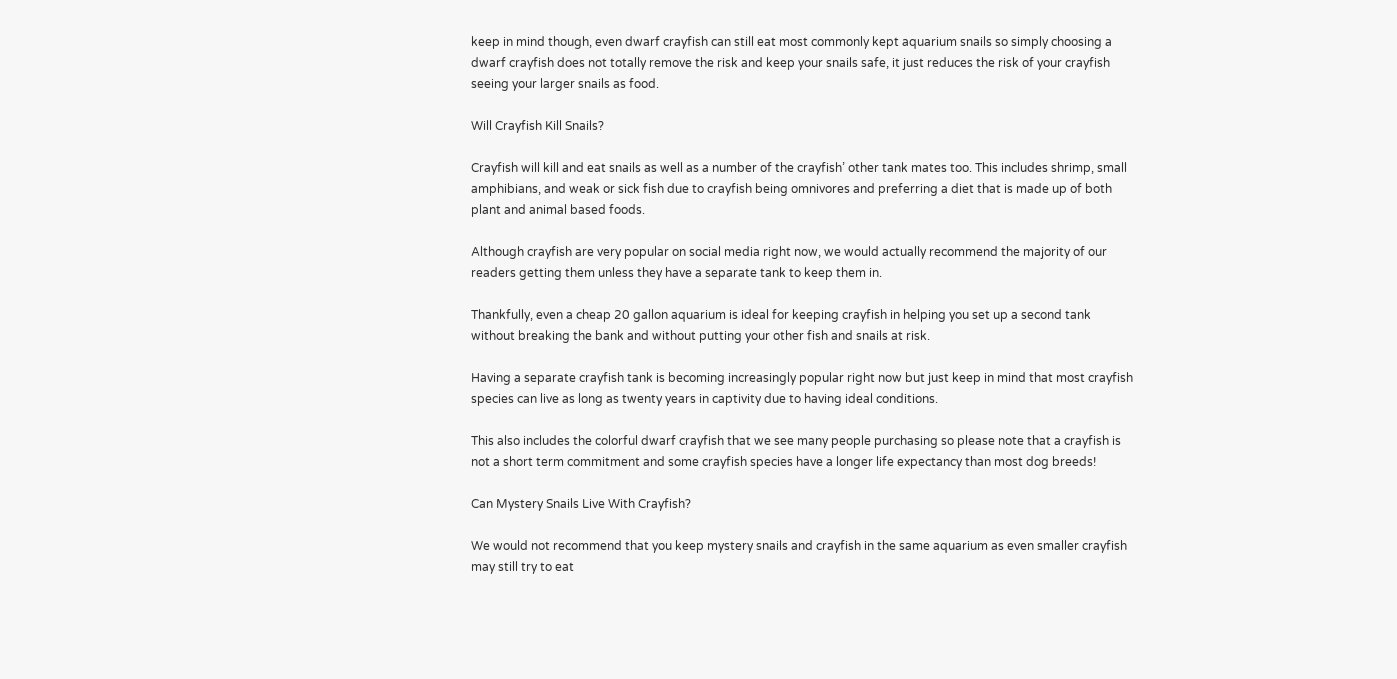keep in mind though, even dwarf crayfish can still eat most commonly kept aquarium snails so simply choosing a dwarf crayfish does not totally remove the risk and keep your snails safe, it just reduces the risk of your crayfish seeing your larger snails as food.

Will Crayfish Kill Snails?

Crayfish will kill and eat snails as well as a number of the crayfish’ other tank mates too. This includes shrimp, small amphibians, and weak or sick fish due to crayfish being omnivores and preferring a diet that is made up of both plant and animal based foods.

Although crayfish are very popular on social media right now, we would actually recommend the majority of our readers getting them unless they have a separate tank to keep them in.

Thankfully, even a cheap 20 gallon aquarium is ideal for keeping crayfish in helping you set up a second tank without breaking the bank and without putting your other fish and snails at risk.

Having a separate crayfish tank is becoming increasingly popular right now but just keep in mind that most crayfish species can live as long as twenty years in captivity due to having ideal conditions.

This also includes the colorful dwarf crayfish that we see many people purchasing so please note that a crayfish is not a short term commitment and some crayfish species have a longer life expectancy than most dog breeds!

Can Mystery Snails Live With Crayfish?

We would not recommend that you keep mystery snails and crayfish in the same aquarium as even smaller crayfish may still try to eat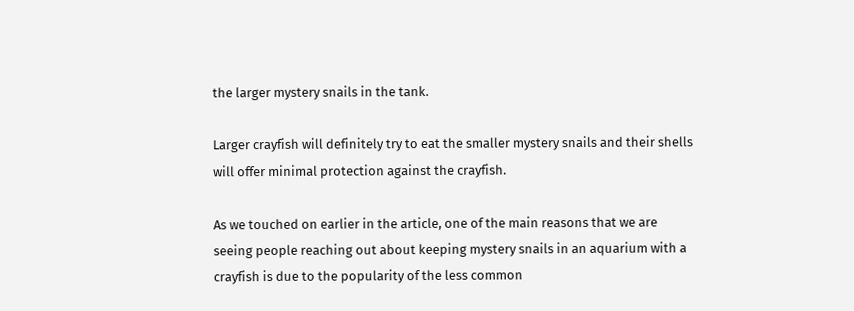the larger mystery snails in the tank.

Larger crayfish will definitely try to eat the smaller mystery snails and their shells will offer minimal protection against the crayfish.

As we touched on earlier in the article, one of the main reasons that we are seeing people reaching out about keeping mystery snails in an aquarium with a crayfish is due to the popularity of the less common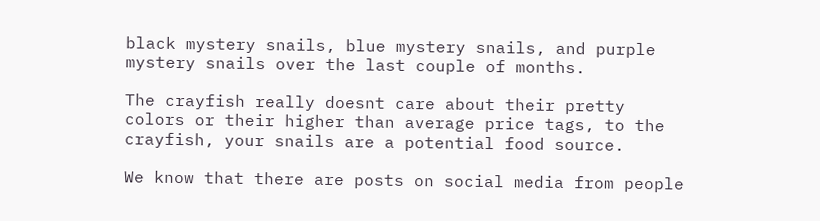black mystery snails, blue mystery snails, and purple mystery snails over the last couple of months.

The crayfish really doesnt care about their pretty colors or their higher than average price tags, to the crayfish, your snails are a potential food source.

We know that there are posts on social media from people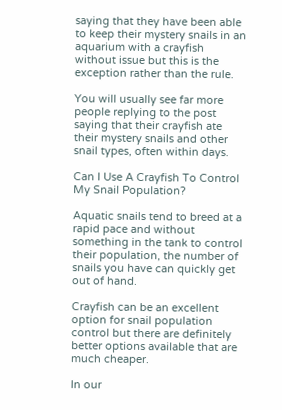saying that they have been able to keep their mystery snails in an aquarium with a crayfish without issue but this is the exception rather than the rule.

You will usually see far more people replying to the post saying that their crayfish ate their mystery snails and other snail types, often within days.

Can I Use A Crayfish To Control My Snail Population?

Aquatic snails tend to breed at a rapid pace and without something in the tank to control their population, the number of snails you have can quickly get out of hand.

Crayfish can be an excellent option for snail population control but there are definitely better options available that are much cheaper.

In our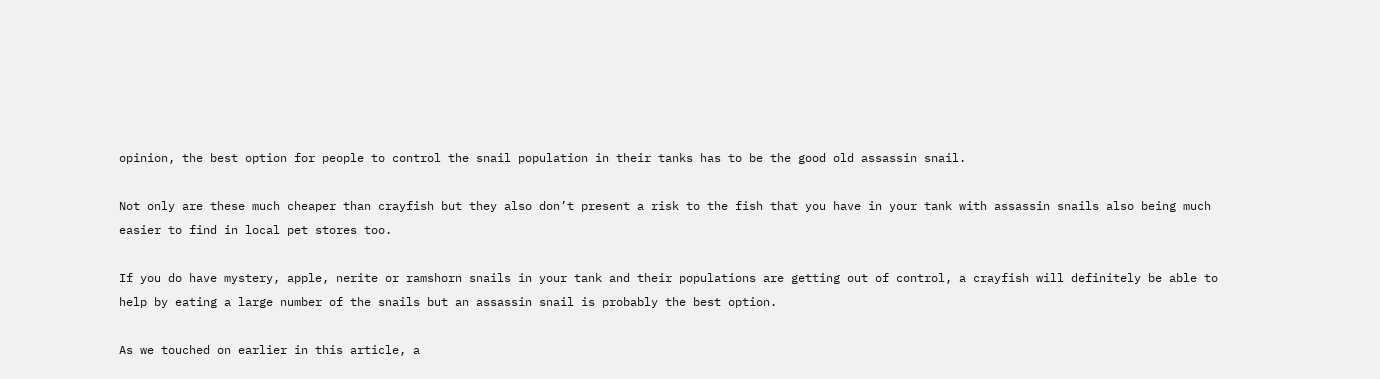opinion, the best option for people to control the snail population in their tanks has to be the good old assassin snail.

Not only are these much cheaper than crayfish but they also don’t present a risk to the fish that you have in your tank with assassin snails also being much easier to find in local pet stores too.

If you do have mystery, apple, nerite or ramshorn snails in your tank and their populations are getting out of control, a crayfish will definitely be able to help by eating a large number of the snails but an assassin snail is probably the best option.

As we touched on earlier in this article, a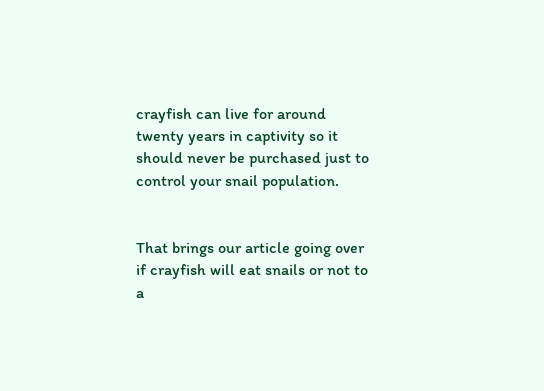crayfish can live for around twenty years in captivity so it should never be purchased just to control your snail population.


That brings our article going over if crayfish will eat snails or not to a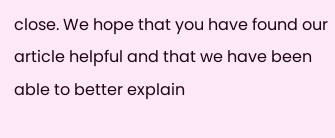close. We hope that you have found our article helpful and that we have been able to better explain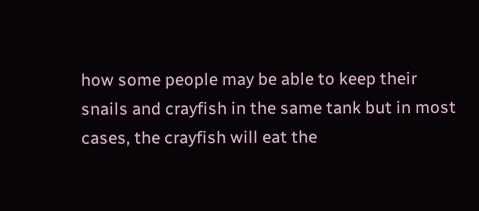how some people may be able to keep their snails and crayfish in the same tank but in most cases, the crayfish will eat the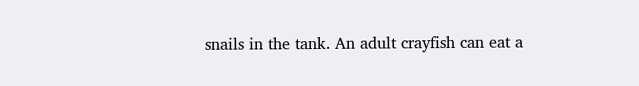snails in the tank. An adult crayfish can eat a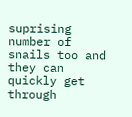suprising number of snails too and they can quickly get through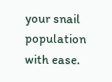your snail population with ease.